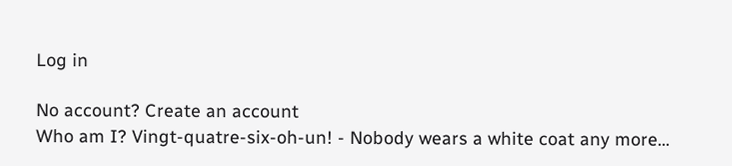Log in

No account? Create an account
Who am I? Vingt-quatre-six-oh-un! - Nobody wears a white coat any more...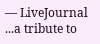— LiveJournal
...a tribute to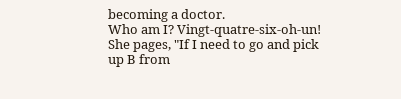becoming a doctor.
Who am I? Vingt-quatre-six-oh-un!
She pages, "If I need to go and pick up B from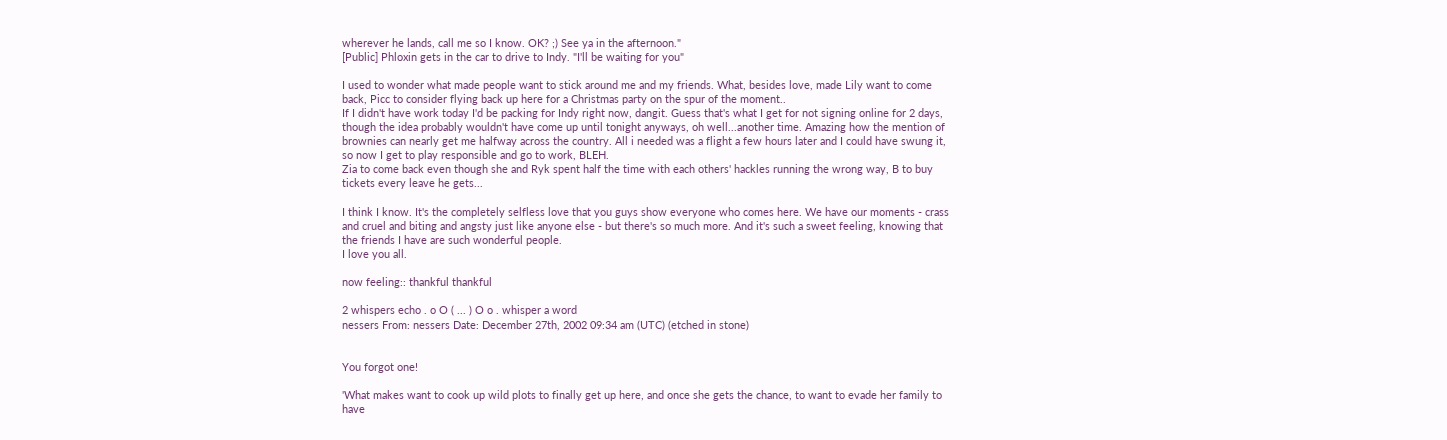wherever he lands, call me so I know. OK? ;) See ya in the afternoon."
[Public] Phloxin gets in the car to drive to Indy. "I'll be waiting for you"

I used to wonder what made people want to stick around me and my friends. What, besides love, made Lily want to come back, Picc to consider flying back up here for a Christmas party on the spur of the moment..
If I didn't have work today I'd be packing for Indy right now, dangit. Guess that's what I get for not signing online for 2 days, though the idea probably wouldn't have come up until tonight anyways, oh well...another time. Amazing how the mention of brownies can nearly get me halfway across the country. All i needed was a flight a few hours later and I could have swung it, so now I get to play responsible and go to work, BLEH.
Zia to come back even though she and Ryk spent half the time with each others' hackles running the wrong way, B to buy tickets every leave he gets...

I think I know. It's the completely selfless love that you guys show everyone who comes here. We have our moments - crass and cruel and biting and angsty just like anyone else - but there's so much more. And it's such a sweet feeling, knowing that the friends I have are such wonderful people.
I love you all.

now feeling:: thankful thankful

2 whispers echo . o O ( ... ) O o . whisper a word
nessers From: nessers Date: December 27th, 2002 09:34 am (UTC) (etched in stone)


You forgot one!

'What makes want to cook up wild plots to finally get up here, and once she gets the chance, to want to evade her family to have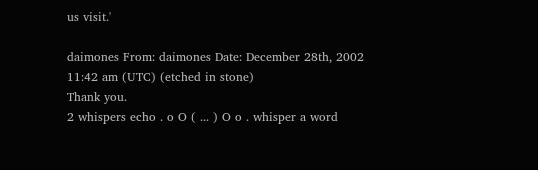us visit.'

daimones From: daimones Date: December 28th, 2002 11:42 am (UTC) (etched in stone)
Thank you.
2 whispers echo . o O ( ... ) O o . whisper a word